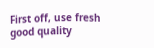First off, use fresh good quality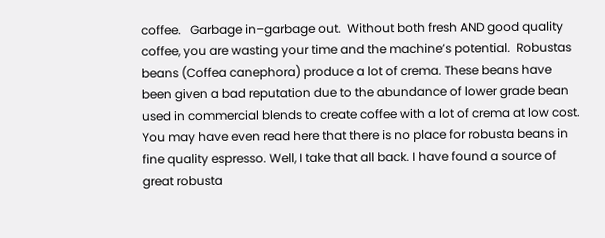coffee.   Garbage in–garbage out.  Without both fresh AND good quality coffee, you are wasting your time and the machine’s potential.  Robustas beans (Coffea canephora) produce a lot of crema. These beans have been given a bad reputation due to the abundance of lower grade bean used in commercial blends to create coffee with a lot of crema at low cost. You may have even read here that there is no place for robusta beans in fine quality espresso. Well, I take that all back. I have found a source of great robusta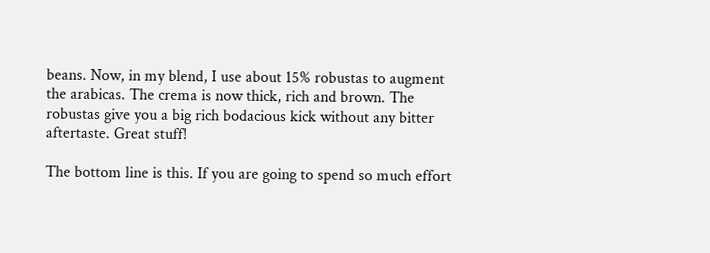beans. Now, in my blend, I use about 15% robustas to augment the arabicas. The crema is now thick, rich and brown. The robustas give you a big rich bodacious kick without any bitter aftertaste. Great stuff!

The bottom line is this. If you are going to spend so much effort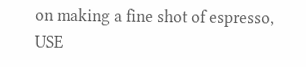on making a fine shot of espresso, USE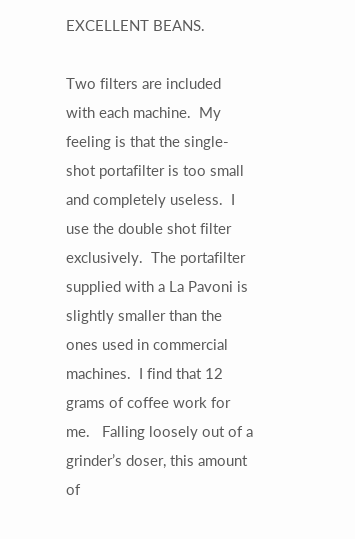EXCELLENT BEANS.

Two filters are included with each machine.  My feeling is that the single-shot portafilter is too small and completely useless.  I use the double shot filter exclusively.  The portafilter supplied with a La Pavoni is slightly smaller than the ones used in commercial machines.  I find that 12 grams of coffee work for me.   Falling loosely out of a grinder’s doser, this amount of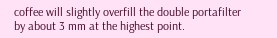coffee will slightly overfill the double portafilter by about 3 mm at the highest point.